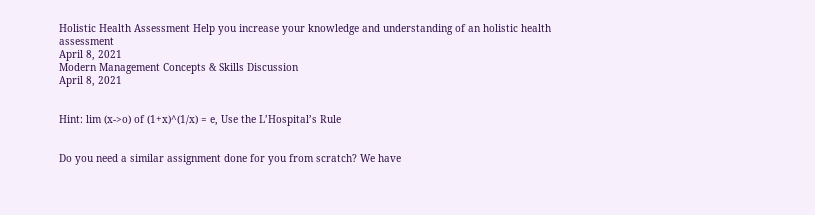Holistic Health Assessment Help you increase your knowledge and understanding of an holistic health assessment
April 8, 2021
Modern Management Concepts & Skills Discussion
April 8, 2021


Hint: lim (x->o) of (1+x)^(1/x) = e, Use the L’Hospital’s Rule


Do you need a similar assignment done for you from scratch? We have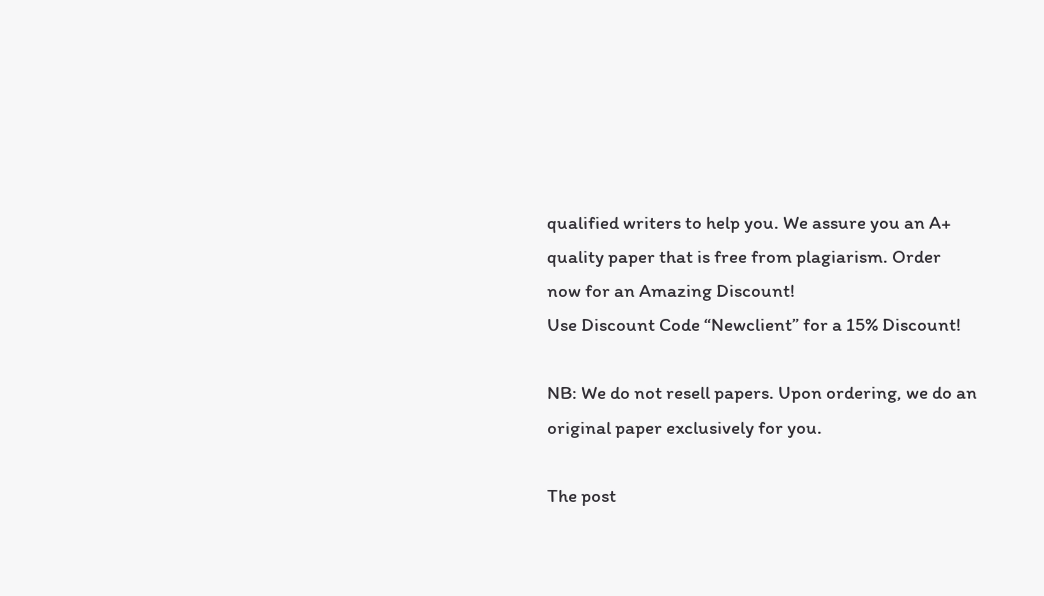qualified writers to help you. We assure you an A+ quality paper that is free from plagiarism. Order now for an Amazing Discount!
Use Discount Code “Newclient” for a 15% Discount!

NB: We do not resell papers. Upon ordering, we do an original paper exclusively for you.

The post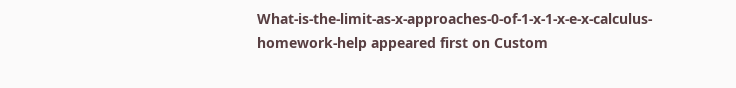What-is-the-limit-as-x-approaches-0-of-1-x-1-x-e-x-calculus-homework-help appeared first on Custom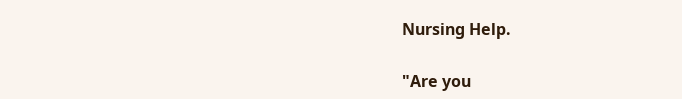Nursing Help.

"Are you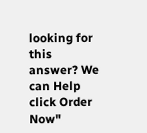looking for this answer? We can Help click Order Now"